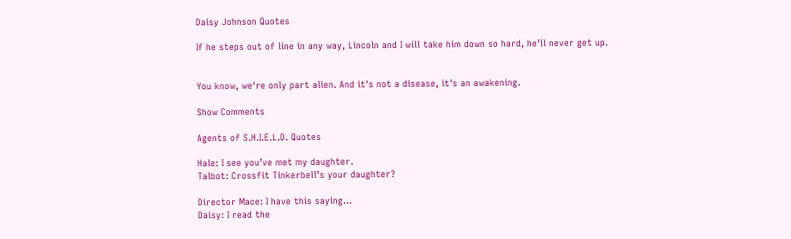Daisy Johnson Quotes

If he steps out of line in any way, Lincoln and I will take him down so hard, he'll never get up.


You know, we're only part alien. And it's not a disease, it's an awakening.

Show Comments

Agents of S.H.I.E.L.D. Quotes

Hale: I see you’ve met my daughter.
Talbot: Crossfit Tinkerbell’s your daughter?

Director Mace: I have this saying...
Daisy: I read the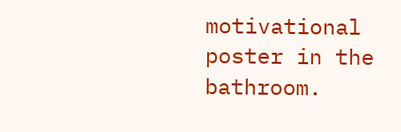motivational poster in the bathroom.